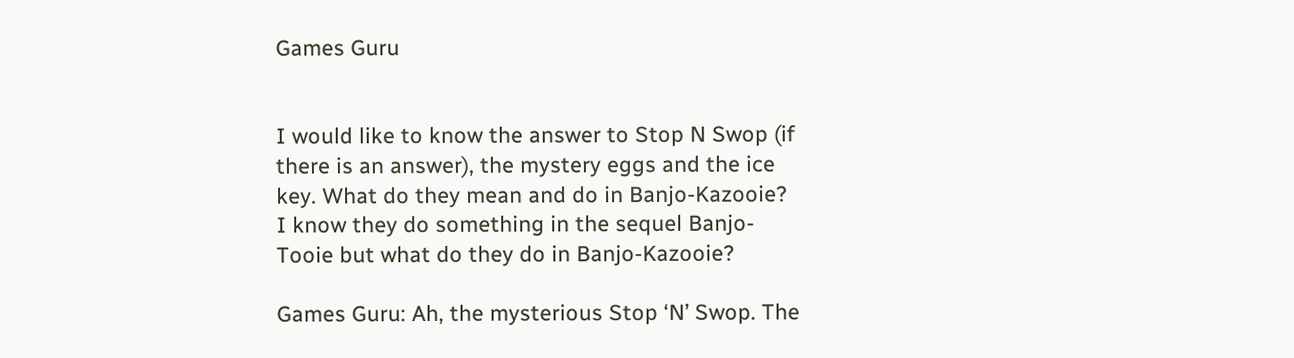Games Guru


I would like to know the answer to Stop N Swop (if there is an answer), the mystery eggs and the ice key. What do they mean and do in Banjo-Kazooie? I know they do something in the sequel Banjo-Tooie but what do they do in Banjo-Kazooie?

Games Guru: Ah, the mysterious Stop ‘N’ Swop. The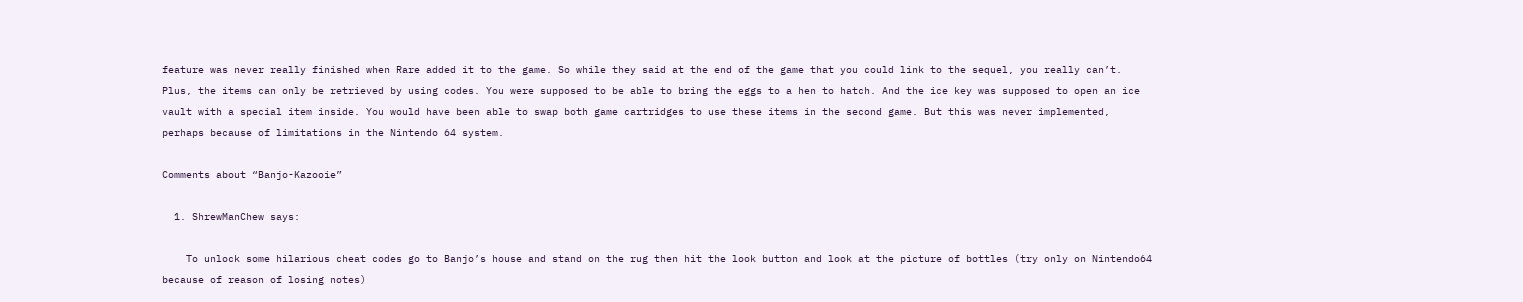feature was never really finished when Rare added it to the game. So while they said at the end of the game that you could link to the sequel, you really can’t. Plus, the items can only be retrieved by using codes. You were supposed to be able to bring the eggs to a hen to hatch. And the ice key was supposed to open an ice vault with a special item inside. You would have been able to swap both game cartridges to use these items in the second game. But this was never implemented, perhaps because of limitations in the Nintendo 64 system.

Comments about “Banjo-Kazooie”

  1. ShrewManChew says:

    To unlock some hilarious cheat codes go to Banjo’s house and stand on the rug then hit the look button and look at the picture of bottles (try only on Nintendo64 because of reason of losing notes)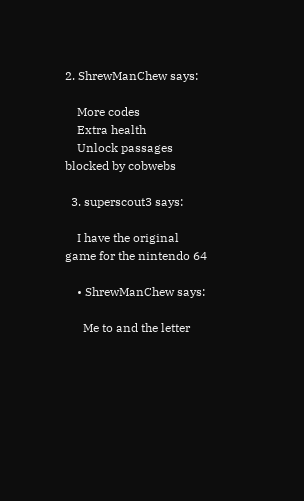2. ShrewManChew says:

    More codes
    Extra health
    Unlock passages blocked by cobwebs

  3. superscout3 says:

    I have the original game for the nintendo 64

    • ShrewManChew says:

      Me to and the letter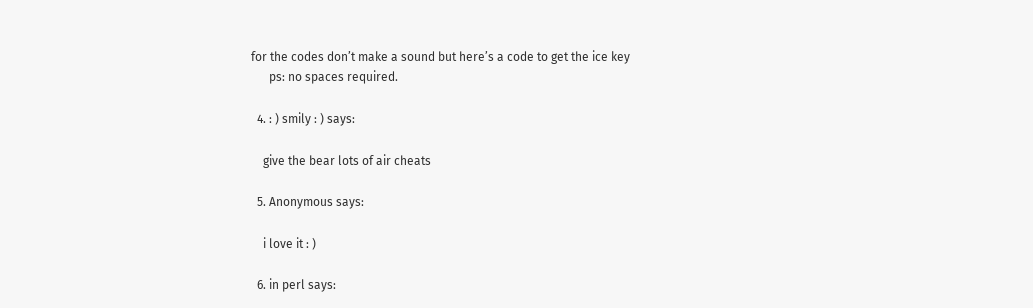for the codes don’t make a sound but here’s a code to get the ice key
      ps: no spaces required.

  4. : ) smily : ) says:

    give the bear lots of air cheats

  5. Anonymous says:

    i love it : )

  6. in perl says: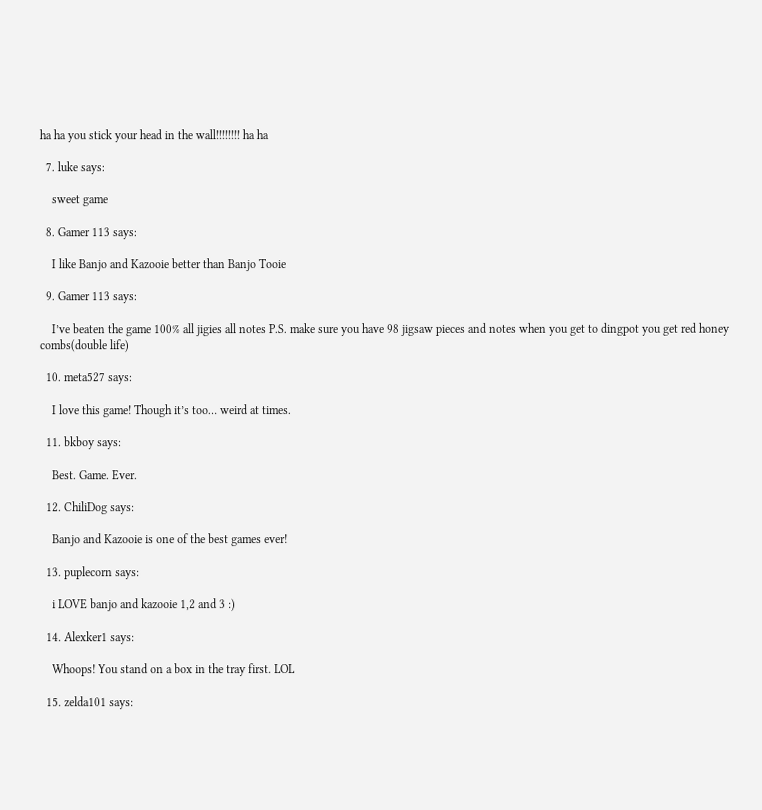ha ha you stick your head in the wall!!!!!!!! ha ha

  7. luke says:

    sweet game

  8. Gamer 113 says:

    I like Banjo and Kazooie better than Banjo Tooie

  9. Gamer 113 says:

    I’ve beaten the game 100% all jigies all notes P.S. make sure you have 98 jigsaw pieces and notes when you get to dingpot you get red honey combs(double life)

  10. meta527 says:

    I love this game! Though it’s too… weird at times.

  11. bkboy says:

    Best. Game. Ever.

  12. ChiliDog says:

    Banjo and Kazooie is one of the best games ever!

  13. puplecorn says:

    i LOVE banjo and kazooie 1,2 and 3 :)

  14. Alexker1 says:

    Whoops! You stand on a box in the tray first. LOL

  15. zelda101 says: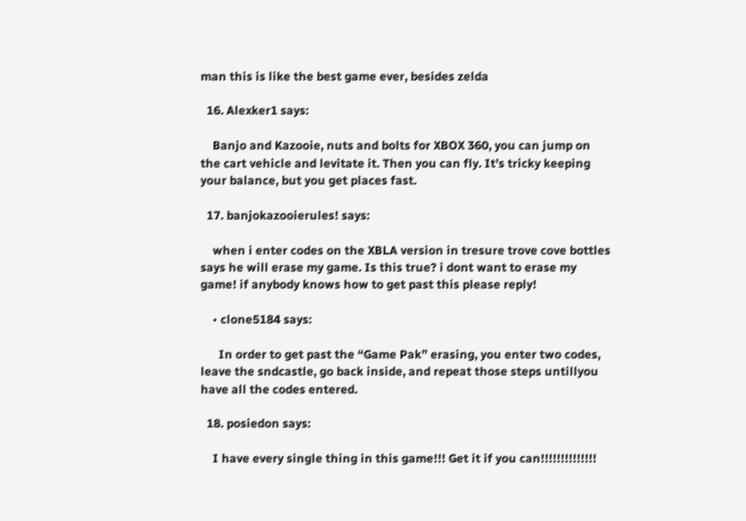man this is like the best game ever, besides zelda

  16. Alexker1 says:

    Banjo and Kazooie, nuts and bolts for XBOX 360, you can jump on the cart vehicle and levitate it. Then you can fly. It’s tricky keeping your balance, but you get places fast.

  17. banjokazooierules! says:

    when i enter codes on the XBLA version in tresure trove cove bottles says he will erase my game. Is this true? i dont want to erase my game! if anybody knows how to get past this please reply!

    • clone5184 says:

      In order to get past the “Game Pak” erasing, you enter two codes, leave the sndcastle, go back inside, and repeat those steps untillyou have all the codes entered.

  18. posiedon says:

    I have every single thing in this game!!! Get it if you can!!!!!!!!!!!!!!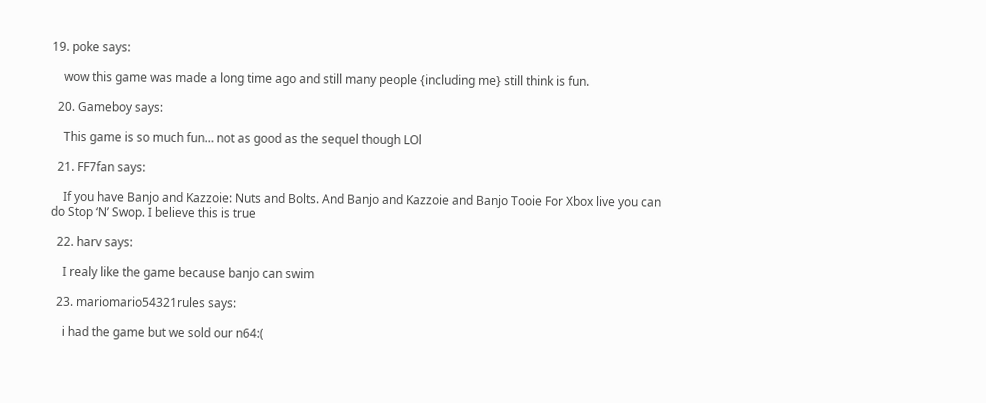19. poke says:

    wow this game was made a long time ago and still many people {including me} still think is fun.

  20. Gameboy says:

    This game is so much fun… not as good as the sequel though LOl

  21. FF7fan says:

    If you have Banjo and Kazzoie: Nuts and Bolts. And Banjo and Kazzoie and Banjo Tooie For Xbox live you can do Stop ‘N’ Swop. I believe this is true

  22. harv says:

    I realy like the game because banjo can swim

  23. mariomario54321rules says:

    i had the game but we sold our n64:(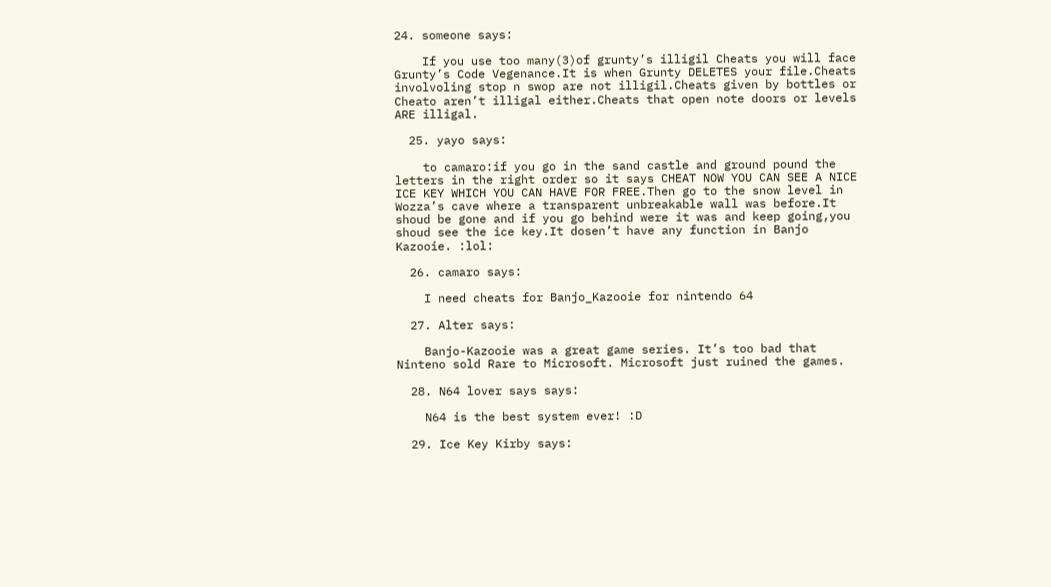24. someone says:

    If you use too many(3)of grunty’s illigil Cheats you will face Grunty’s Code Vegenance.It is when Grunty DELETES your file.Cheats involvoling stop n swop are not illigil.Cheats given by bottles or Cheato aren’t illigal either.Cheats that open note doors or levels ARE illigal.

  25. yayo says:

    to camaro:if you go in the sand castle and ground pound the letters in the right order so it says CHEAT NOW YOU CAN SEE A NICE ICE KEY WHICH YOU CAN HAVE FOR FREE.Then go to the snow level in Wozza’s cave where a transparent unbreakable wall was before.It shoud be gone and if you go behind were it was and keep going,you shoud see the ice key.It dosen’t have any function in Banjo Kazooie. :lol:

  26. camaro says:

    I need cheats for Banjo_Kazooie for nintendo 64

  27. Alter says:

    Banjo-Kazooie was a great game series. It’s too bad that Ninteno sold Rare to Microsoft. Microsoft just ruined the games.

  28. N64 lover says says:

    N64 is the best system ever! :D

  29. Ice Key Kirby says: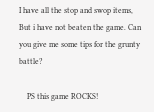I have all the stop and swop items, But i have not beaten the game. Can you give me some tips for the grunty battle?

    PS this game ROCKS!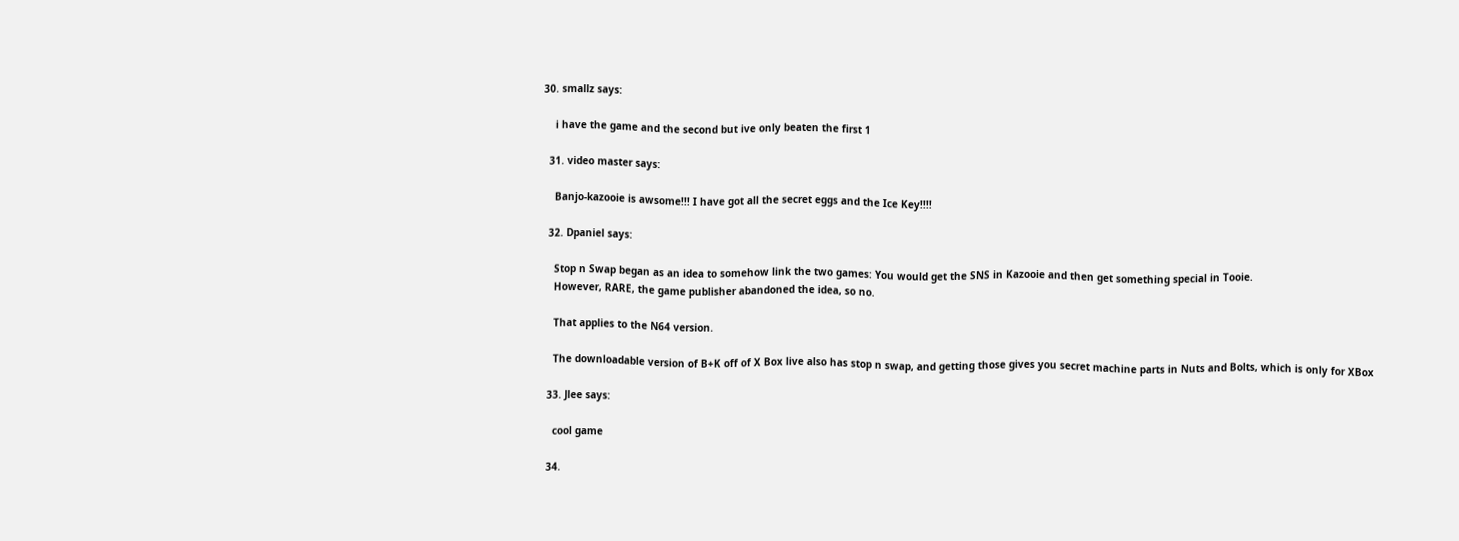30. smallz says:

    i have the game and the second but ive only beaten the first 1

  31. video master says:

    Banjo-kazooie is awsome!!! I have got all the secret eggs and the Ice Key!!!!

  32. Dpaniel says:

    Stop n Swap began as an idea to somehow link the two games: You would get the SNS in Kazooie and then get something special in Tooie.
    However, RARE, the game publisher abandoned the idea, so no.

    That applies to the N64 version.

    The downloadable version of B+K off of X Box live also has stop n swap, and getting those gives you secret machine parts in Nuts and Bolts, which is only for XBox

  33. Jlee says:

    cool game

  34.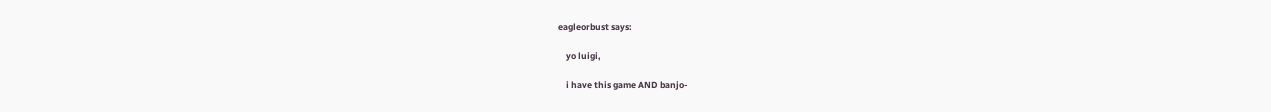eagleorbust says:

    yo luigi,

    i have this game AND banjo-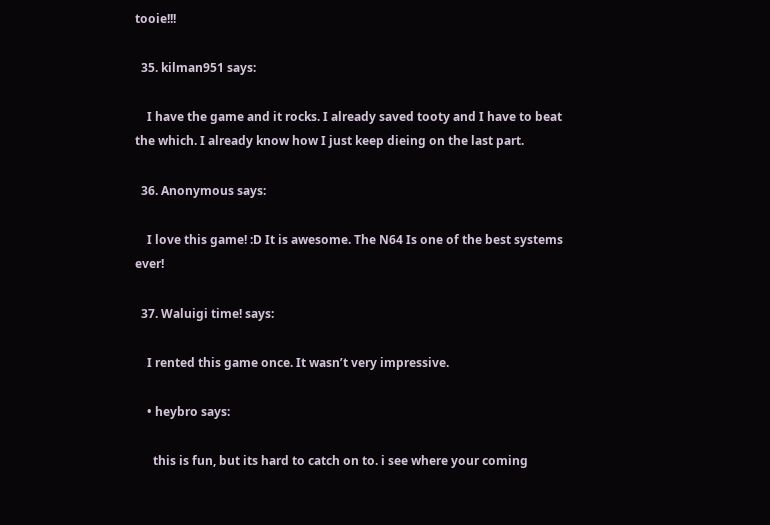tooie!!!

  35. kilman951 says:

    I have the game and it rocks. I already saved tooty and I have to beat the which. I already know how I just keep dieing on the last part.

  36. Anonymous says:

    I love this game! :D It is awesome. The N64 Is one of the best systems ever!

  37. Waluigi time! says:

    I rented this game once. It wasn’t very impressive.

    • heybro says:

      this is fun, but its hard to catch on to. i see where your coming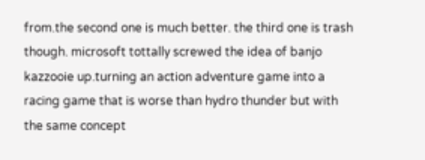from.the second one is much better. the third one is trash though. microsoft tottally screwed the idea of banjo kazzooie up.turning an action adventure game into a racing game that is worse than hydro thunder but with the same concept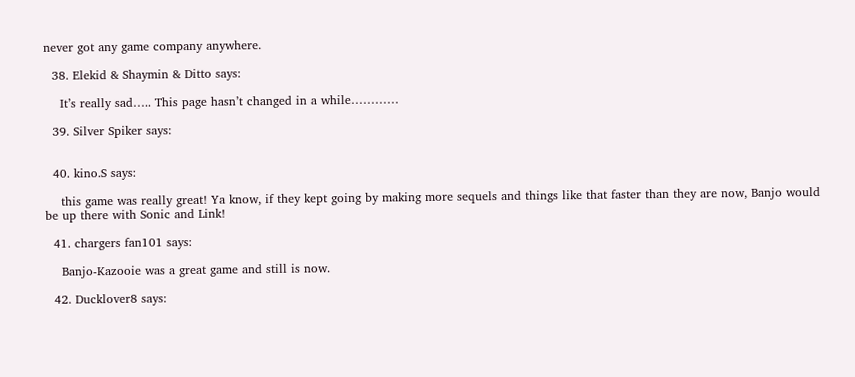never got any game company anywhere.

  38. Elekid & Shaymin & Ditto says:

    It’s really sad….. This page hasn’t changed in a while…………

  39. Silver Spiker says:


  40. kino.S says:

    this game was really great! Ya know, if they kept going by making more sequels and things like that faster than they are now, Banjo would be up there with Sonic and Link!

  41. chargers fan101 says:

    Banjo-Kazooie was a great game and still is now.

  42. Ducklover8 says: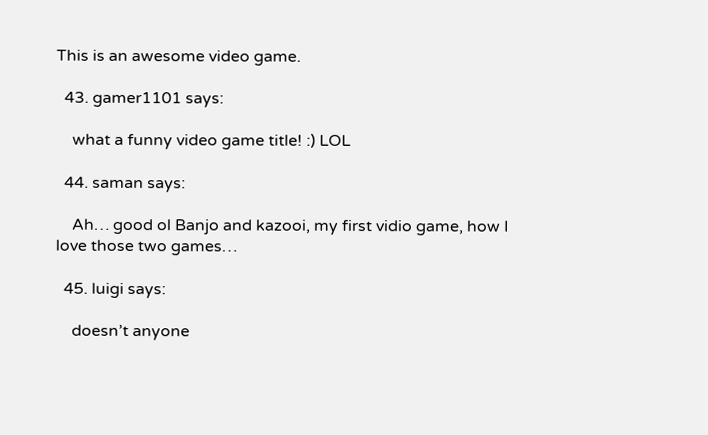This is an awesome video game.

  43. gamer1101 says:

    what a funny video game title! :) LOL

  44. saman says:

    Ah… good ol Banjo and kazooi, my first vidio game, how I love those two games…

  45. luigi says:

    doesn’t anyone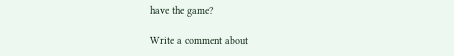have the game?

Write a comment about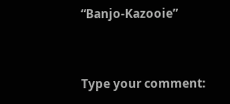“Banjo-Kazooie”


Type your comment: